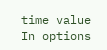time value
In options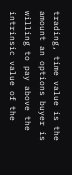trading, time value is the amount an options buyer is willing to pay above the intrinsic value of the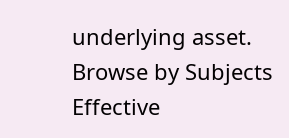underlying asset.
Browse by Subjects
Effective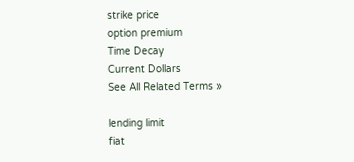strike price
option premium
Time Decay
Current Dollars
See All Related Terms »

lending limit
fiat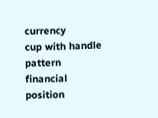currency
cup with handle pattern
financial position